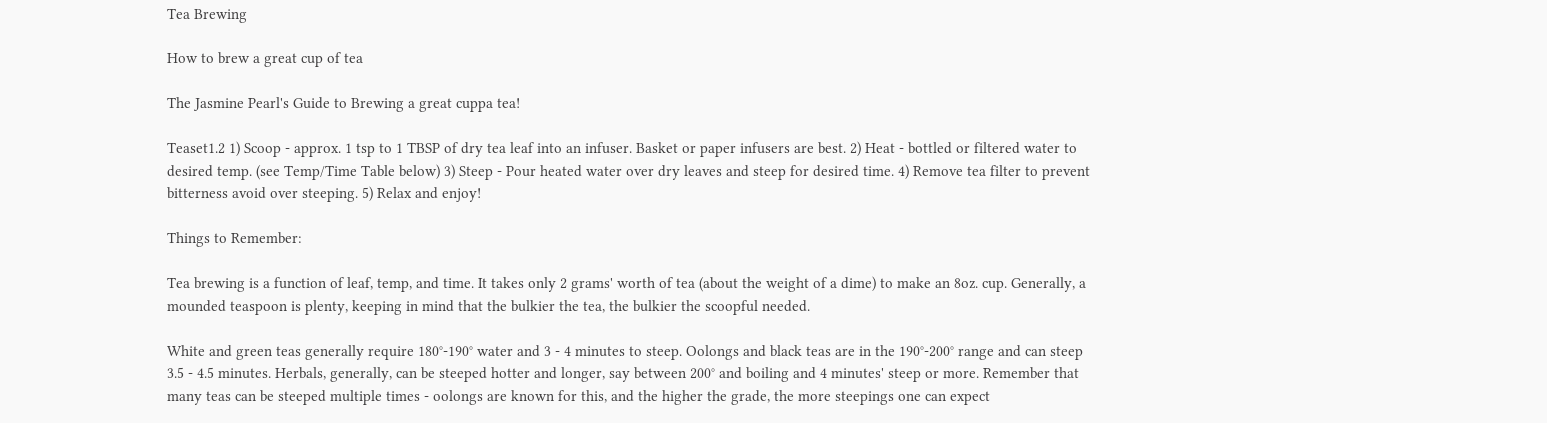Tea Brewing

How to brew a great cup of tea

The Jasmine Pearl's Guide to Brewing a great cuppa tea!

Teaset1.2 1) Scoop - approx. 1 tsp to 1 TBSP of dry tea leaf into an infuser. Basket or paper infusers are best. 2) Heat - bottled or filtered water to desired temp. (see Temp/Time Table below) 3) Steep - Pour heated water over dry leaves and steep for desired time. 4) Remove tea filter to prevent bitterness avoid over steeping. 5) Relax and enjoy!

Things to Remember:

Tea brewing is a function of leaf, temp, and time. It takes only 2 grams' worth of tea (about the weight of a dime) to make an 8oz. cup. Generally, a mounded teaspoon is plenty, keeping in mind that the bulkier the tea, the bulkier the scoopful needed.

White and green teas generally require 180°-190° water and 3 - 4 minutes to steep. Oolongs and black teas are in the 190°-200° range and can steep 3.5 - 4.5 minutes. Herbals, generally, can be steeped hotter and longer, say between 200° and boiling and 4 minutes' steep or more. Remember that many teas can be steeped multiple times - oolongs are known for this, and the higher the grade, the more steepings one can expect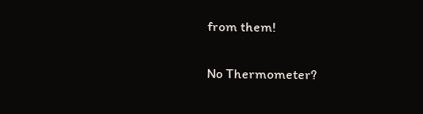from them!

No Thermometer?